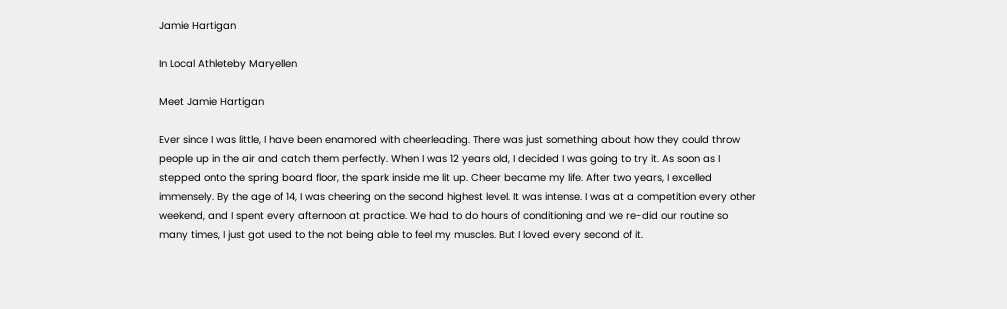Jamie Hartigan

In Local Athleteby Maryellen

Meet Jamie Hartigan

Ever since I was little, I have been enamored with cheerleading. There was just something about how they could throw people up in the air and catch them perfectly. When I was 12 years old, I decided I was going to try it. As soon as I stepped onto the spring board floor, the spark inside me lit up. Cheer became my life. After two years, I excelled immensely. By the age of 14, I was cheering on the second highest level. It was intense. I was at a competition every other weekend, and I spent every afternoon at practice. We had to do hours of conditioning and we re-did our routine so many times, I just got used to the not being able to feel my muscles. But I loved every second of it.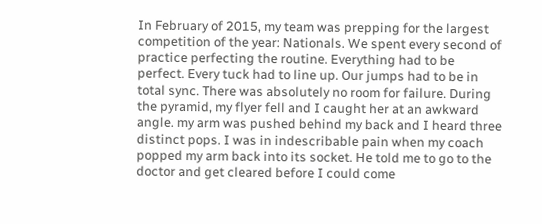In February of 2015, my team was prepping for the largest competition of the year: Nationals. We spent every second of practice perfecting the routine. Everything had to be perfect. Every tuck had to line up. Our jumps had to be in total sync. There was absolutely no room for failure. During the pyramid, my flyer fell and I caught her at an awkward angle. my arm was pushed behind my back and I heard three distinct pops. I was in indescribable pain when my coach popped my arm back into its socket. He told me to go to the doctor and get cleared before I could come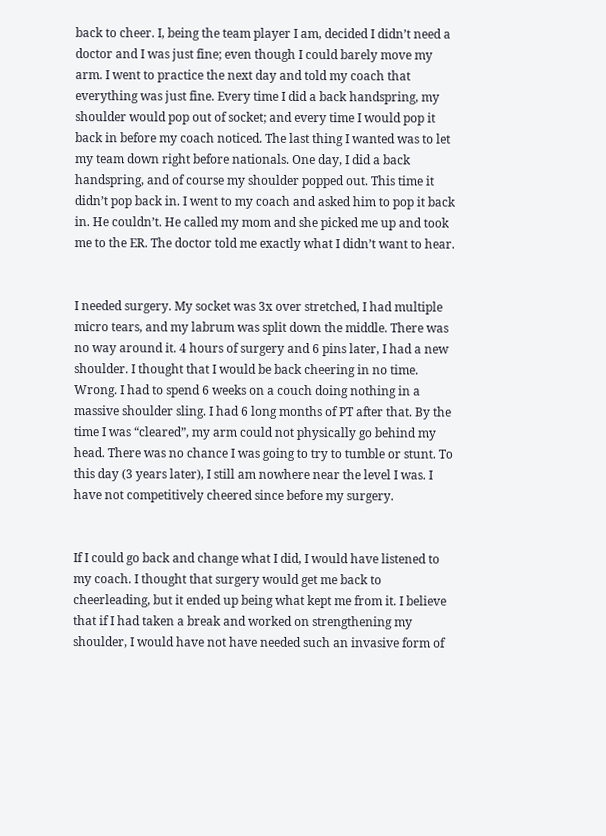back to cheer. I, being the team player I am, decided I didn’t need a doctor and I was just fine; even though I could barely move my arm. I went to practice the next day and told my coach that everything was just fine. Every time I did a back handspring, my shoulder would pop out of socket; and every time I would pop it back in before my coach noticed. The last thing I wanted was to let my team down right before nationals. One day, I did a back handspring, and of course my shoulder popped out. This time it didn’t pop back in. I went to my coach and asked him to pop it back in. He couldn’t. He called my mom and she picked me up and took me to the ER. The doctor told me exactly what I didn’t want to hear.


I needed surgery. My socket was 3x over stretched, I had multiple micro tears, and my labrum was split down the middle. There was no way around it. 4 hours of surgery and 6 pins later, I had a new shoulder. I thought that I would be back cheering in no time. Wrong. I had to spend 6 weeks on a couch doing nothing in a massive shoulder sling. I had 6 long months of PT after that. By the time I was “cleared”, my arm could not physically go behind my head. There was no chance I was going to try to tumble or stunt. To this day (3 years later), I still am nowhere near the level I was. I have not competitively cheered since before my surgery.


If I could go back and change what I did, I would have listened to my coach. I thought that surgery would get me back to cheerleading, but it ended up being what kept me from it. I believe that if I had taken a break and worked on strengthening my shoulder, I would have not have needed such an invasive form of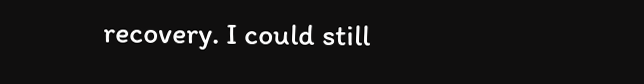recovery. I could still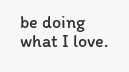be doing what I love.